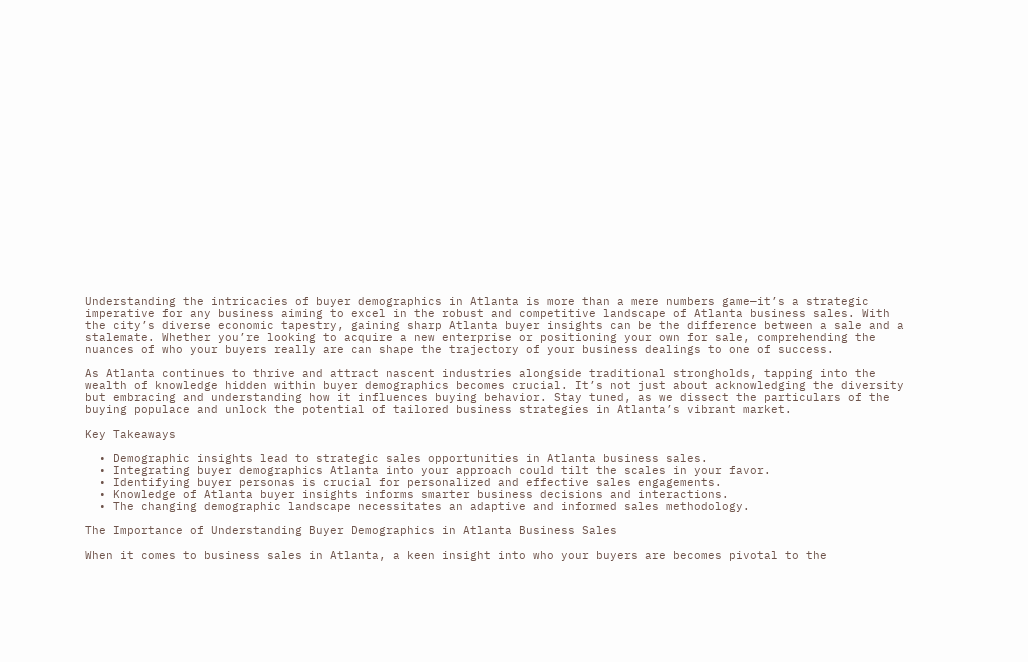Understanding the intricacies of buyer demographics in Atlanta is more than a mere numbers game—it’s a strategic imperative for any business aiming to excel in the robust and competitive landscape of Atlanta business sales. With the city’s diverse economic tapestry, gaining sharp Atlanta buyer insights can be the difference between a sale and a stalemate. Whether you’re looking to acquire a new enterprise or positioning your own for sale, comprehending the nuances of who your buyers really are can shape the trajectory of your business dealings to one of success.

As Atlanta continues to thrive and attract nascent industries alongside traditional strongholds, tapping into the wealth of knowledge hidden within buyer demographics becomes crucial. It’s not just about acknowledging the diversity but embracing and understanding how it influences buying behavior. Stay tuned, as we dissect the particulars of the buying populace and unlock the potential of tailored business strategies in Atlanta’s vibrant market.

Key Takeaways

  • Demographic insights lead to strategic sales opportunities in Atlanta business sales.
  • Integrating buyer demographics Atlanta into your approach could tilt the scales in your favor.
  • Identifying buyer personas is crucial for personalized and effective sales engagements.
  • Knowledge of Atlanta buyer insights informs smarter business decisions and interactions.
  • The changing demographic landscape necessitates an adaptive and informed sales methodology.

The Importance of Understanding Buyer Demographics in Atlanta Business Sales

When it comes to business sales in Atlanta, a keen insight into who your buyers are becomes pivotal to the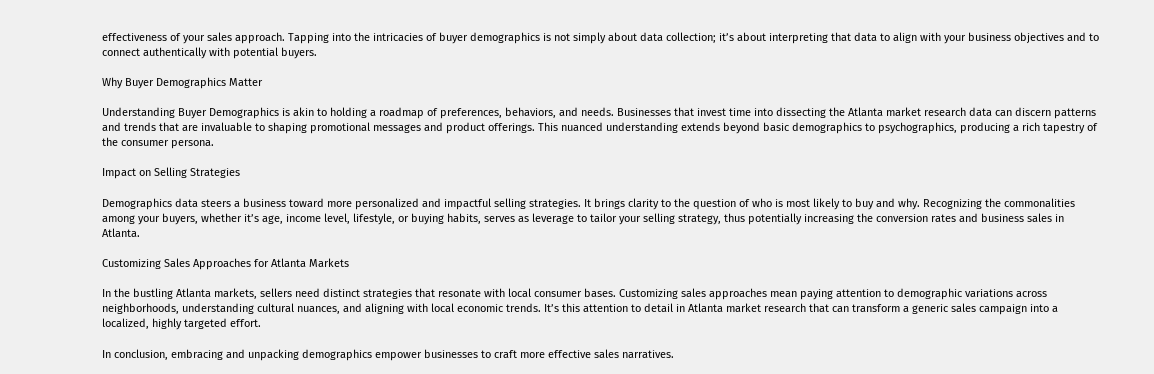effectiveness of your sales approach. Tapping into the intricacies of buyer demographics is not simply about data collection; it’s about interpreting that data to align with your business objectives and to connect authentically with potential buyers.

Why Buyer Demographics Matter

Understanding Buyer Demographics is akin to holding a roadmap of preferences, behaviors, and needs. Businesses that invest time into dissecting the Atlanta market research data can discern patterns and trends that are invaluable to shaping promotional messages and product offerings. This nuanced understanding extends beyond basic demographics to psychographics, producing a rich tapestry of the consumer persona.

Impact on Selling Strategies

Demographics data steers a business toward more personalized and impactful selling strategies. It brings clarity to the question of who is most likely to buy and why. Recognizing the commonalities among your buyers, whether it’s age, income level, lifestyle, or buying habits, serves as leverage to tailor your selling strategy, thus potentially increasing the conversion rates and business sales in Atlanta.

Customizing Sales Approaches for Atlanta Markets

In the bustling Atlanta markets, sellers need distinct strategies that resonate with local consumer bases. Customizing sales approaches mean paying attention to demographic variations across neighborhoods, understanding cultural nuances, and aligning with local economic trends. It’s this attention to detail in Atlanta market research that can transform a generic sales campaign into a localized, highly targeted effort.

In conclusion, embracing and unpacking demographics empower businesses to craft more effective sales narratives.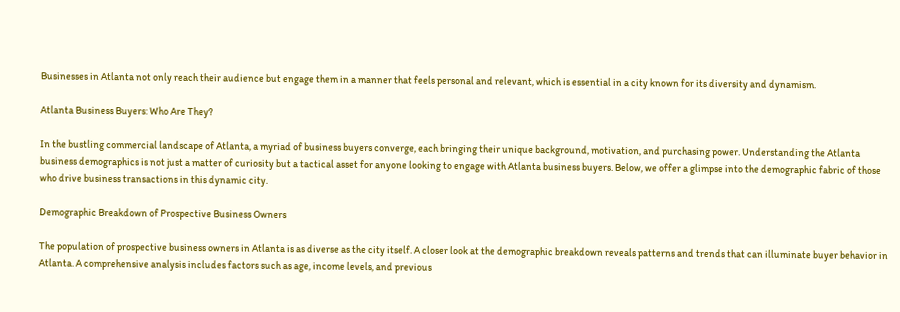Businesses in Atlanta not only reach their audience but engage them in a manner that feels personal and relevant, which is essential in a city known for its diversity and dynamism.

Atlanta Business Buyers: Who Are They?

In the bustling commercial landscape of Atlanta, a myriad of business buyers converge, each bringing their unique background, motivation, and purchasing power. Understanding the Atlanta business demographics is not just a matter of curiosity but a tactical asset for anyone looking to engage with Atlanta business buyers. Below, we offer a glimpse into the demographic fabric of those who drive business transactions in this dynamic city.

Demographic Breakdown of Prospective Business Owners

The population of prospective business owners in Atlanta is as diverse as the city itself. A closer look at the demographic breakdown reveals patterns and trends that can illuminate buyer behavior in Atlanta. A comprehensive analysis includes factors such as age, income levels, and previous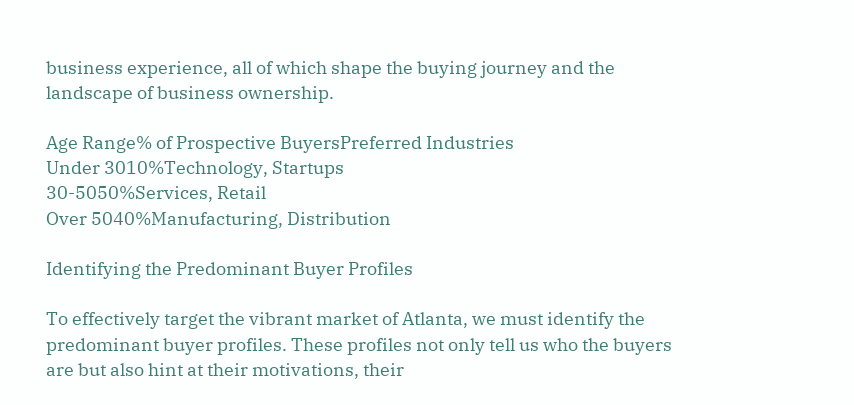business experience, all of which shape the buying journey and the landscape of business ownership.

Age Range% of Prospective BuyersPreferred Industries
Under 3010%Technology, Startups
30-5050%Services, Retail
Over 5040%Manufacturing, Distribution

Identifying the Predominant Buyer Profiles

To effectively target the vibrant market of Atlanta, we must identify the predominant buyer profiles. These profiles not only tell us who the buyers are but also hint at their motivations, their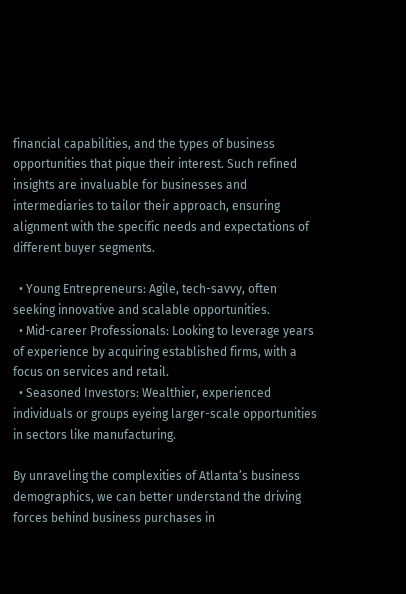financial capabilities, and the types of business opportunities that pique their interest. Such refined insights are invaluable for businesses and intermediaries to tailor their approach, ensuring alignment with the specific needs and expectations of different buyer segments.

  • Young Entrepreneurs: Agile, tech-savvy, often seeking innovative and scalable opportunities.
  • Mid-career Professionals: Looking to leverage years of experience by acquiring established firms, with a focus on services and retail.
  • Seasoned Investors: Wealthier, experienced individuals or groups eyeing larger-scale opportunities in sectors like manufacturing.

By unraveling the complexities of Atlanta’s business demographics, we can better understand the driving forces behind business purchases in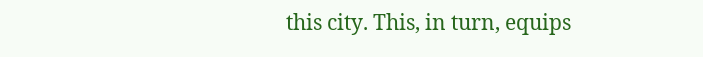this city. This, in turn, equips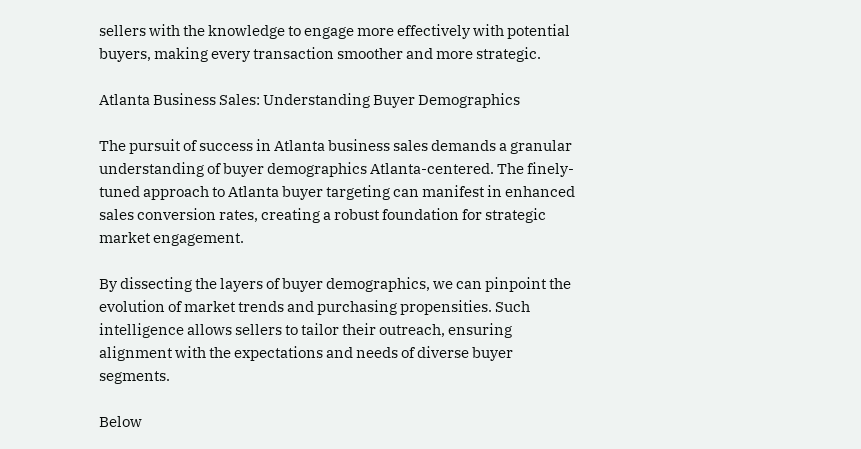sellers with the knowledge to engage more effectively with potential buyers, making every transaction smoother and more strategic.

Atlanta Business Sales: Understanding Buyer Demographics

The pursuit of success in Atlanta business sales demands a granular understanding of buyer demographics Atlanta-centered. The finely-tuned approach to Atlanta buyer targeting can manifest in enhanced sales conversion rates, creating a robust foundation for strategic market engagement.

By dissecting the layers of buyer demographics, we can pinpoint the evolution of market trends and purchasing propensities. Such intelligence allows sellers to tailor their outreach, ensuring alignment with the expectations and needs of diverse buyer segments.

Below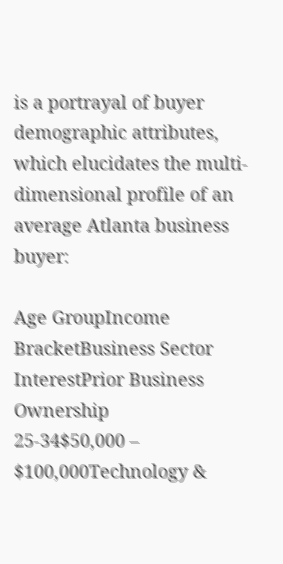is a portrayal of buyer demographic attributes, which elucidates the multi-dimensional profile of an average Atlanta business buyer:

Age GroupIncome BracketBusiness Sector InterestPrior Business Ownership
25-34$50,000 – $100,000Technology &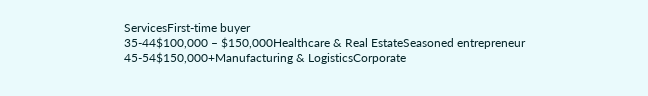ServicesFirst-time buyer
35-44$100,000 – $150,000Healthcare & Real EstateSeasoned entrepreneur
45-54$150,000+Manufacturing & LogisticsCorporate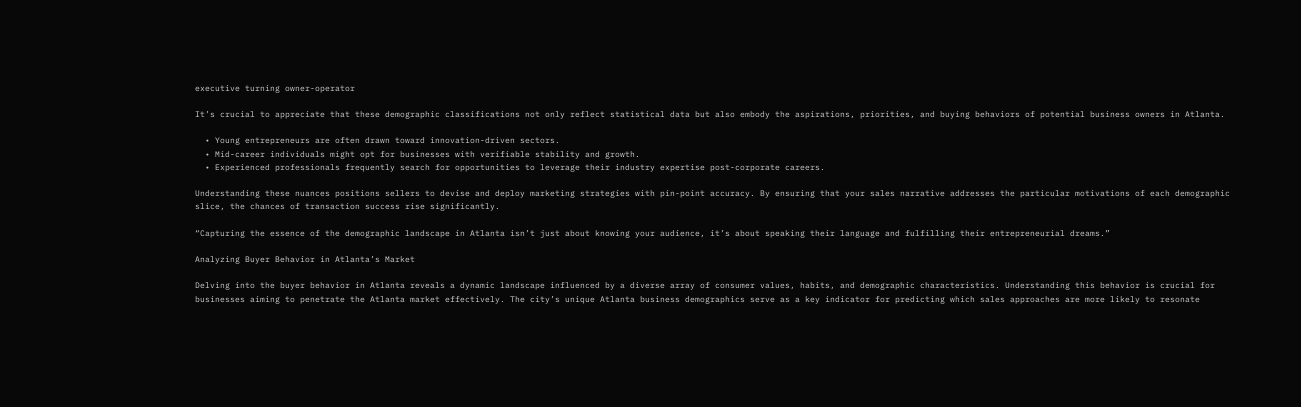executive turning owner-operator

It’s crucial to appreciate that these demographic classifications not only reflect statistical data but also embody the aspirations, priorities, and buying behaviors of potential business owners in Atlanta.

  • Young entrepreneurs are often drawn toward innovation-driven sectors.
  • Mid-career individuals might opt for businesses with verifiable stability and growth.
  • Experienced professionals frequently search for opportunities to leverage their industry expertise post-corporate careers.

Understanding these nuances positions sellers to devise and deploy marketing strategies with pin-point accuracy. By ensuring that your sales narrative addresses the particular motivations of each demographic slice, the chances of transaction success rise significantly.

“Capturing the essence of the demographic landscape in Atlanta isn’t just about knowing your audience, it’s about speaking their language and fulfilling their entrepreneurial dreams.”

Analyzing Buyer Behavior in Atlanta’s Market

Delving into the buyer behavior in Atlanta reveals a dynamic landscape influenced by a diverse array of consumer values, habits, and demographic characteristics. Understanding this behavior is crucial for businesses aiming to penetrate the Atlanta market effectively. The city’s unique Atlanta business demographics serve as a key indicator for predicting which sales approaches are more likely to resonate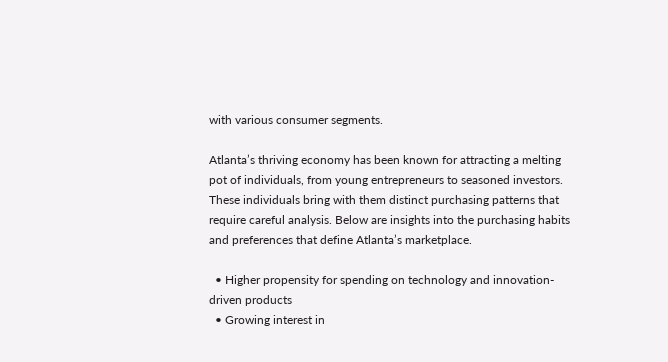with various consumer segments.

Atlanta’s thriving economy has been known for attracting a melting pot of individuals, from young entrepreneurs to seasoned investors. These individuals bring with them distinct purchasing patterns that require careful analysis. Below are insights into the purchasing habits and preferences that define Atlanta’s marketplace.

  • Higher propensity for spending on technology and innovation-driven products
  • Growing interest in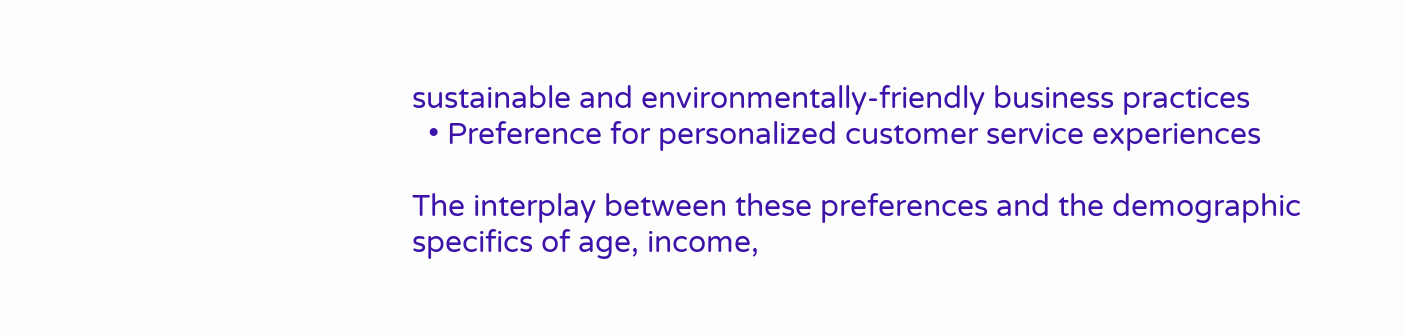sustainable and environmentally-friendly business practices
  • Preference for personalized customer service experiences

The interplay between these preferences and the demographic specifics of age, income,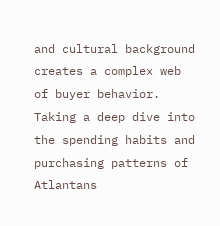and cultural background creates a complex web of buyer behavior. Taking a deep dive into the spending habits and purchasing patterns of Atlantans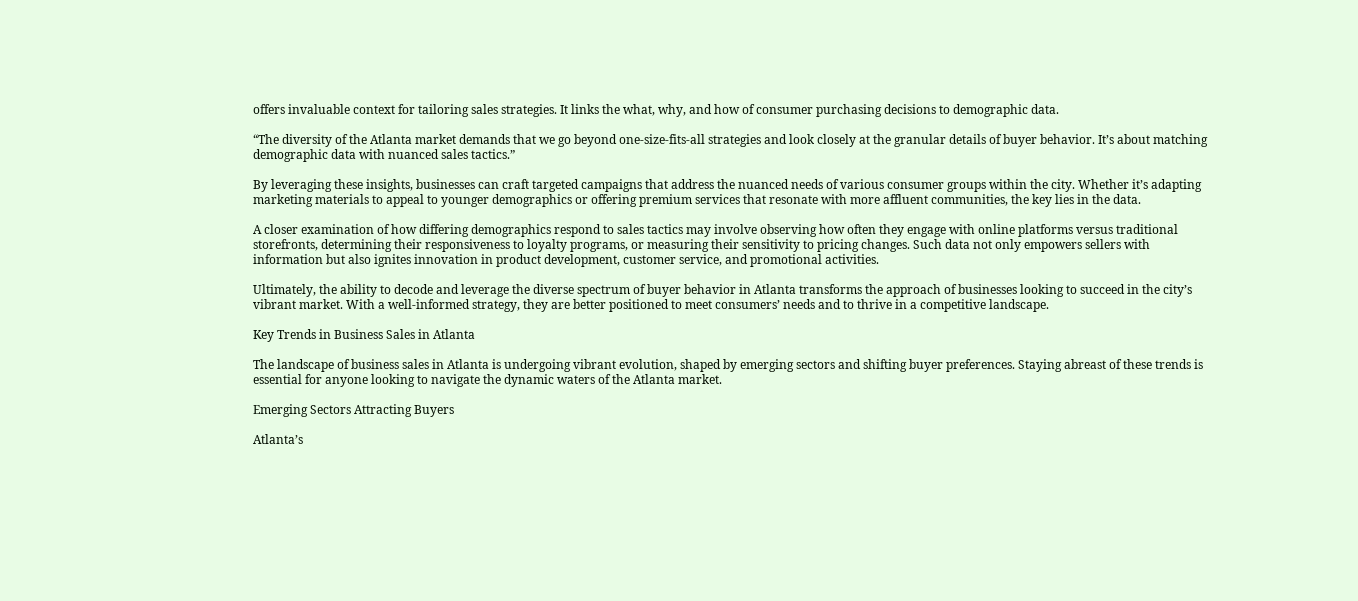offers invaluable context for tailoring sales strategies. It links the what, why, and how of consumer purchasing decisions to demographic data.

“The diversity of the Atlanta market demands that we go beyond one-size-fits-all strategies and look closely at the granular details of buyer behavior. It’s about matching demographic data with nuanced sales tactics.”

By leveraging these insights, businesses can craft targeted campaigns that address the nuanced needs of various consumer groups within the city. Whether it’s adapting marketing materials to appeal to younger demographics or offering premium services that resonate with more affluent communities, the key lies in the data.

A closer examination of how differing demographics respond to sales tactics may involve observing how often they engage with online platforms versus traditional storefronts, determining their responsiveness to loyalty programs, or measuring their sensitivity to pricing changes. Such data not only empowers sellers with information but also ignites innovation in product development, customer service, and promotional activities.

Ultimately, the ability to decode and leverage the diverse spectrum of buyer behavior in Atlanta transforms the approach of businesses looking to succeed in the city’s vibrant market. With a well-informed strategy, they are better positioned to meet consumers’ needs and to thrive in a competitive landscape.

Key Trends in Business Sales in Atlanta

The landscape of business sales in Atlanta is undergoing vibrant evolution, shaped by emerging sectors and shifting buyer preferences. Staying abreast of these trends is essential for anyone looking to navigate the dynamic waters of the Atlanta market.

Emerging Sectors Attracting Buyers

Atlanta’s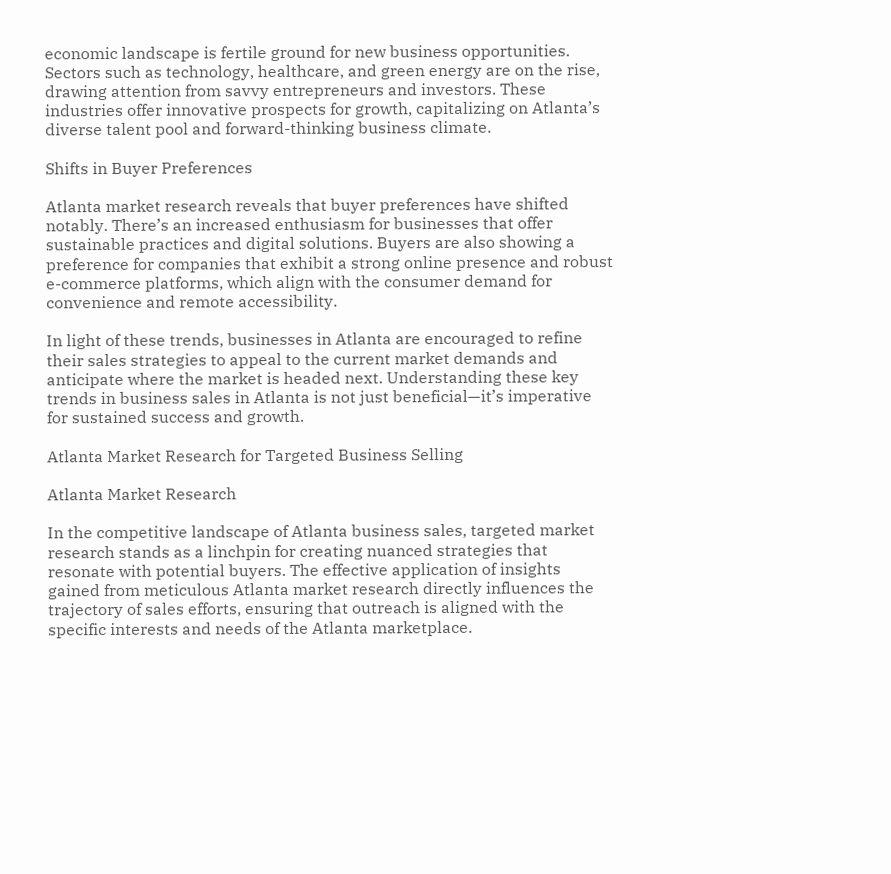economic landscape is fertile ground for new business opportunities. Sectors such as technology, healthcare, and green energy are on the rise, drawing attention from savvy entrepreneurs and investors. These industries offer innovative prospects for growth, capitalizing on Atlanta’s diverse talent pool and forward-thinking business climate.

Shifts in Buyer Preferences

Atlanta market research reveals that buyer preferences have shifted notably. There’s an increased enthusiasm for businesses that offer sustainable practices and digital solutions. Buyers are also showing a preference for companies that exhibit a strong online presence and robust e-commerce platforms, which align with the consumer demand for convenience and remote accessibility.

In light of these trends, businesses in Atlanta are encouraged to refine their sales strategies to appeal to the current market demands and anticipate where the market is headed next. Understanding these key trends in business sales in Atlanta is not just beneficial—it’s imperative for sustained success and growth.

Atlanta Market Research for Targeted Business Selling

Atlanta Market Research

In the competitive landscape of Atlanta business sales, targeted market research stands as a linchpin for creating nuanced strategies that resonate with potential buyers. The effective application of insights gained from meticulous Atlanta market research directly influences the trajectory of sales efforts, ensuring that outreach is aligned with the specific interests and needs of the Atlanta marketplace.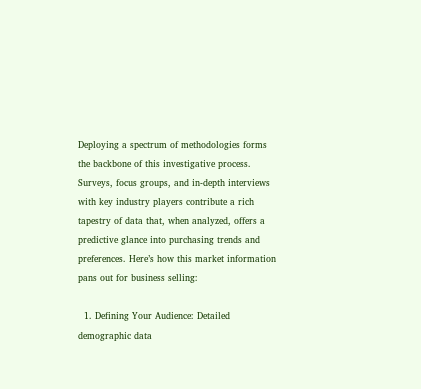Deploying a spectrum of methodologies forms the backbone of this investigative process. Surveys, focus groups, and in-depth interviews with key industry players contribute a rich tapestry of data that, when analyzed, offers a predictive glance into purchasing trends and preferences. Here’s how this market information pans out for business selling:

  1. Defining Your Audience: Detailed demographic data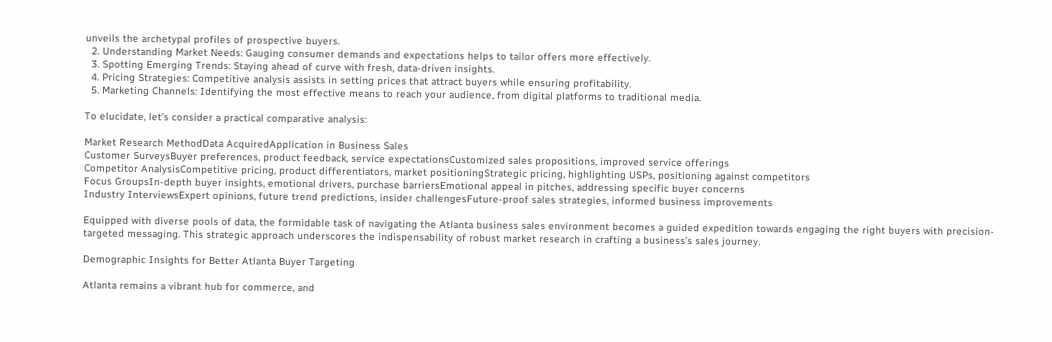unveils the archetypal profiles of prospective buyers.
  2. Understanding Market Needs: Gauging consumer demands and expectations helps to tailor offers more effectively.
  3. Spotting Emerging Trends: Staying ahead of curve with fresh, data-driven insights.
  4. Pricing Strategies: Competitive analysis assists in setting prices that attract buyers while ensuring profitability.
  5. Marketing Channels: Identifying the most effective means to reach your audience, from digital platforms to traditional media.

To elucidate, let’s consider a practical comparative analysis:

Market Research MethodData AcquiredApplication in Business Sales
Customer SurveysBuyer preferences, product feedback, service expectationsCustomized sales propositions, improved service offerings
Competitor AnalysisCompetitive pricing, product differentiators, market positioningStrategic pricing, highlighting USPs, positioning against competitors
Focus GroupsIn-depth buyer insights, emotional drivers, purchase barriersEmotional appeal in pitches, addressing specific buyer concerns
Industry InterviewsExpert opinions, future trend predictions, insider challengesFuture-proof sales strategies, informed business improvements

Equipped with diverse pools of data, the formidable task of navigating the Atlanta business sales environment becomes a guided expedition towards engaging the right buyers with precision-targeted messaging. This strategic approach underscores the indispensability of robust market research in crafting a business’s sales journey.

Demographic Insights for Better Atlanta Buyer Targeting

Atlanta remains a vibrant hub for commerce, and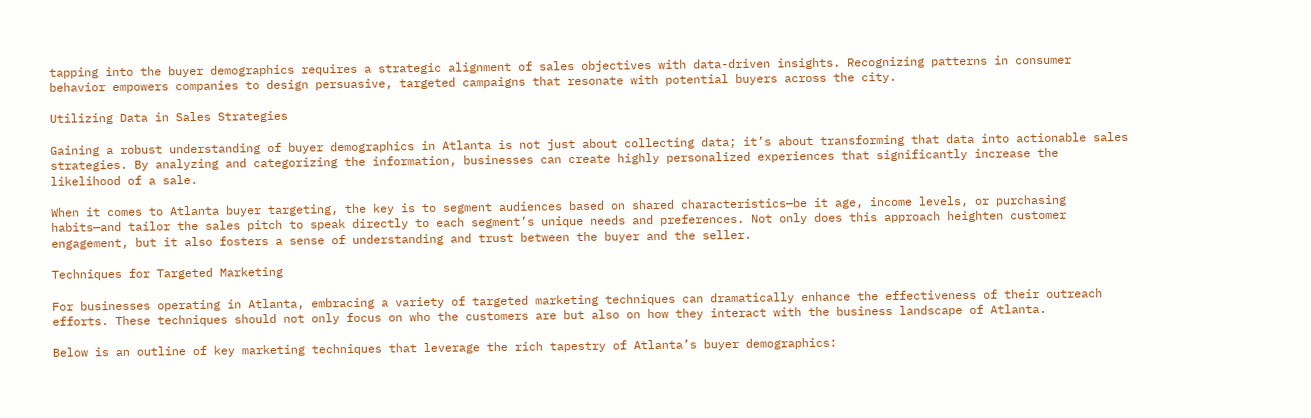tapping into the buyer demographics requires a strategic alignment of sales objectives with data-driven insights. Recognizing patterns in consumer behavior empowers companies to design persuasive, targeted campaigns that resonate with potential buyers across the city.

Utilizing Data in Sales Strategies

Gaining a robust understanding of buyer demographics in Atlanta is not just about collecting data; it’s about transforming that data into actionable sales strategies. By analyzing and categorizing the information, businesses can create highly personalized experiences that significantly increase the likelihood of a sale.

When it comes to Atlanta buyer targeting, the key is to segment audiences based on shared characteristics—be it age, income levels, or purchasing habits—and tailor the sales pitch to speak directly to each segment’s unique needs and preferences. Not only does this approach heighten customer engagement, but it also fosters a sense of understanding and trust between the buyer and the seller.

Techniques for Targeted Marketing

For businesses operating in Atlanta, embracing a variety of targeted marketing techniques can dramatically enhance the effectiveness of their outreach efforts. These techniques should not only focus on who the customers are but also on how they interact with the business landscape of Atlanta.

Below is an outline of key marketing techniques that leverage the rich tapestry of Atlanta’s buyer demographics: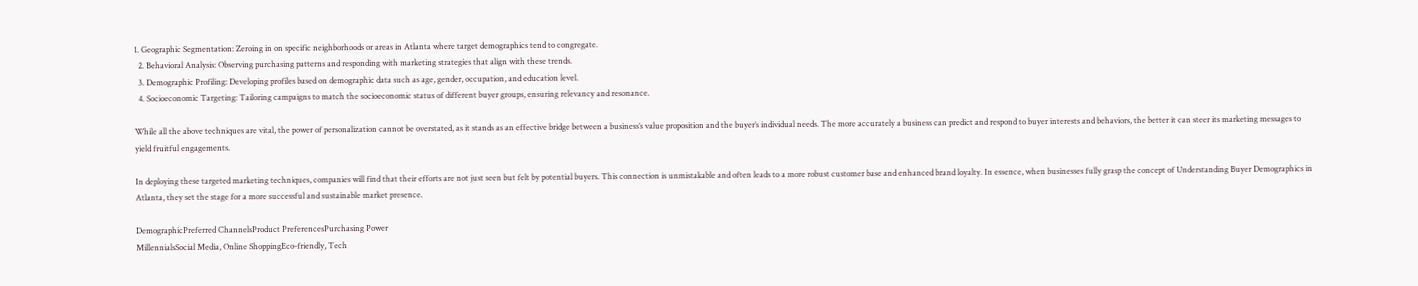1. Geographic Segmentation: Zeroing in on specific neighborhoods or areas in Atlanta where target demographics tend to congregate.
  2. Behavioral Analysis: Observing purchasing patterns and responding with marketing strategies that align with these trends.
  3. Demographic Profiling: Developing profiles based on demographic data such as age, gender, occupation, and education level.
  4. Socioeconomic Targeting: Tailoring campaigns to match the socioeconomic status of different buyer groups, ensuring relevancy and resonance.

While all the above techniques are vital, the power of personalization cannot be overstated, as it stands as an effective bridge between a business’s value proposition and the buyer’s individual needs. The more accurately a business can predict and respond to buyer interests and behaviors, the better it can steer its marketing messages to yield fruitful engagements.

In deploying these targeted marketing techniques, companies will find that their efforts are not just seen but felt by potential buyers. This connection is unmistakable and often leads to a more robust customer base and enhanced brand loyalty. In essence, when businesses fully grasp the concept of Understanding Buyer Demographics in Atlanta, they set the stage for a more successful and sustainable market presence.

DemographicPreferred ChannelsProduct PreferencesPurchasing Power
MillennialsSocial Media, Online ShoppingEco-friendly, Tech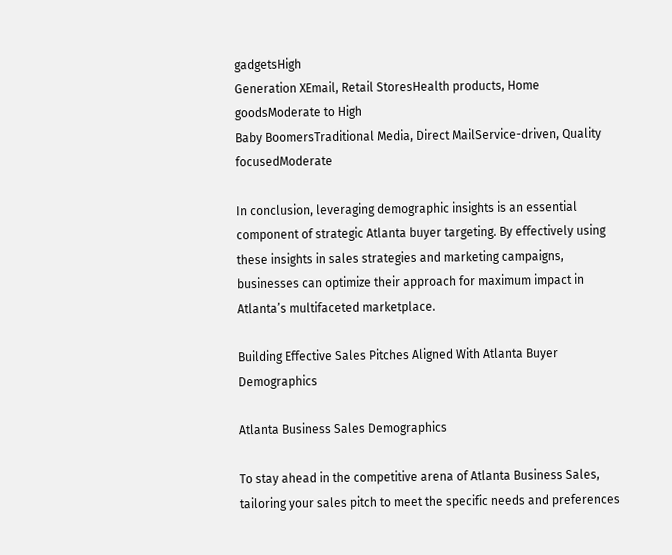gadgetsHigh
Generation XEmail, Retail StoresHealth products, Home goodsModerate to High
Baby BoomersTraditional Media, Direct MailService-driven, Quality focusedModerate

In conclusion, leveraging demographic insights is an essential component of strategic Atlanta buyer targeting. By effectively using these insights in sales strategies and marketing campaigns, businesses can optimize their approach for maximum impact in Atlanta’s multifaceted marketplace.

Building Effective Sales Pitches Aligned With Atlanta Buyer Demographics

Atlanta Business Sales Demographics

To stay ahead in the competitive arena of Atlanta Business Sales, tailoring your sales pitch to meet the specific needs and preferences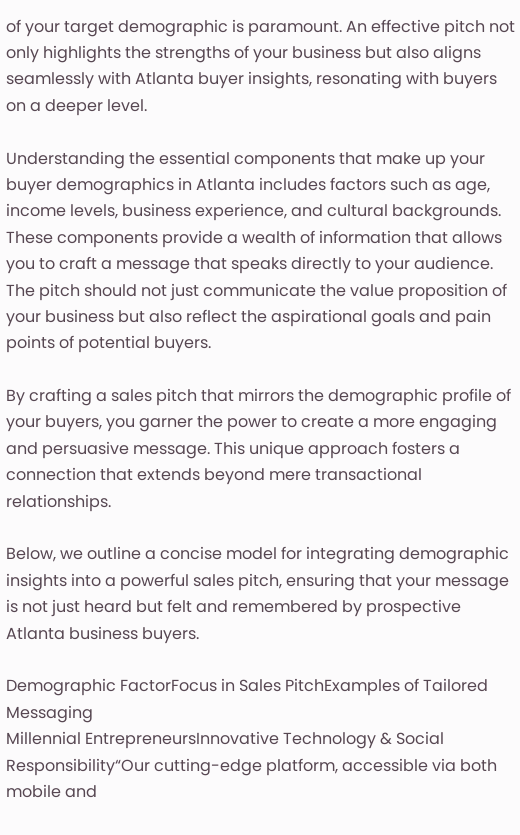of your target demographic is paramount. An effective pitch not only highlights the strengths of your business but also aligns seamlessly with Atlanta buyer insights, resonating with buyers on a deeper level.

Understanding the essential components that make up your buyer demographics in Atlanta includes factors such as age, income levels, business experience, and cultural backgrounds. These components provide a wealth of information that allows you to craft a message that speaks directly to your audience. The pitch should not just communicate the value proposition of your business but also reflect the aspirational goals and pain points of potential buyers.

By crafting a sales pitch that mirrors the demographic profile of your buyers, you garner the power to create a more engaging and persuasive message. This unique approach fosters a connection that extends beyond mere transactional relationships.

Below, we outline a concise model for integrating demographic insights into a powerful sales pitch, ensuring that your message is not just heard but felt and remembered by prospective Atlanta business buyers.

Demographic FactorFocus in Sales PitchExamples of Tailored Messaging
Millennial EntrepreneursInnovative Technology & Social Responsibility“Our cutting-edge platform, accessible via both mobile and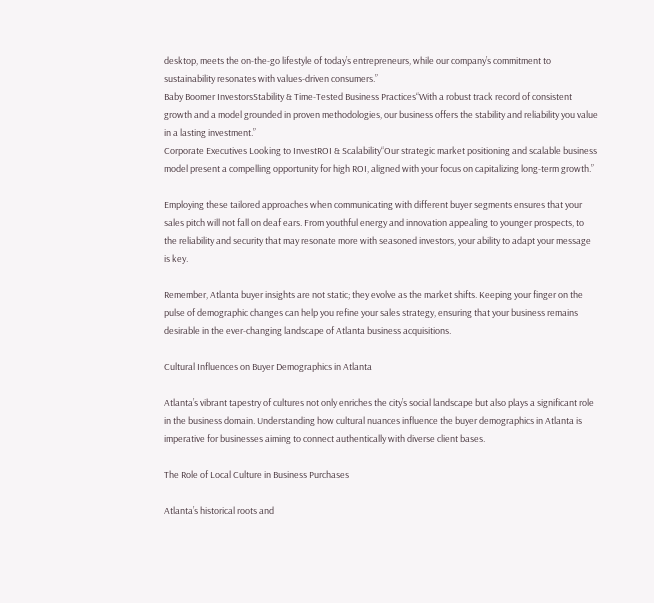desktop, meets the on-the-go lifestyle of today’s entrepreneurs, while our company’s commitment to sustainability resonates with values-driven consumers.”
Baby Boomer InvestorsStability & Time-Tested Business Practices“With a robust track record of consistent growth and a model grounded in proven methodologies, our business offers the stability and reliability you value in a lasting investment.”
Corporate Executives Looking to InvestROI & Scalability“Our strategic market positioning and scalable business model present a compelling opportunity for high ROI, aligned with your focus on capitalizing long-term growth.”

Employing these tailored approaches when communicating with different buyer segments ensures that your sales pitch will not fall on deaf ears. From youthful energy and innovation appealing to younger prospects, to the reliability and security that may resonate more with seasoned investors, your ability to adapt your message is key.

Remember, Atlanta buyer insights are not static; they evolve as the market shifts. Keeping your finger on the pulse of demographic changes can help you refine your sales strategy, ensuring that your business remains desirable in the ever-changing landscape of Atlanta business acquisitions.

Cultural Influences on Buyer Demographics in Atlanta

Atlanta’s vibrant tapestry of cultures not only enriches the city’s social landscape but also plays a significant role in the business domain. Understanding how cultural nuances influence the buyer demographics in Atlanta is imperative for businesses aiming to connect authentically with diverse client bases.

The Role of Local Culture in Business Purchases

Atlanta’s historical roots and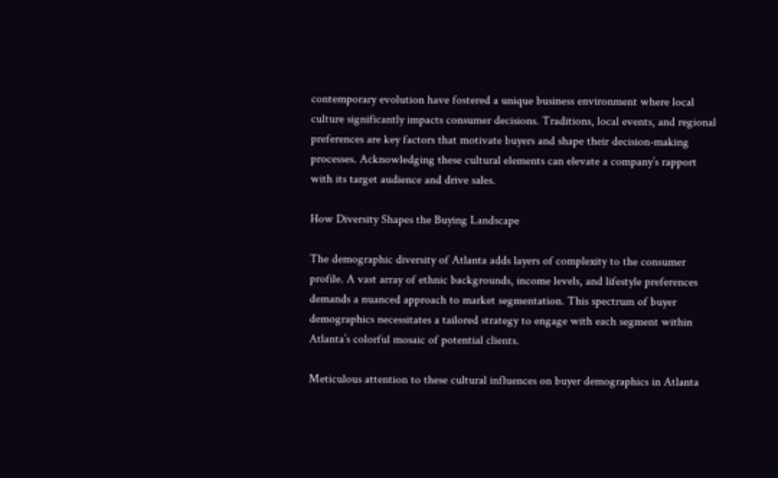contemporary evolution have fostered a unique business environment where local culture significantly impacts consumer decisions. Traditions, local events, and regional preferences are key factors that motivate buyers and shape their decision-making processes. Acknowledging these cultural elements can elevate a company’s rapport with its target audience and drive sales.

How Diversity Shapes the Buying Landscape

The demographic diversity of Atlanta adds layers of complexity to the consumer profile. A vast array of ethnic backgrounds, income levels, and lifestyle preferences demands a nuanced approach to market segmentation. This spectrum of buyer demographics necessitates a tailored strategy to engage with each segment within Atlanta’s colorful mosaic of potential clients.

Meticulous attention to these cultural influences on buyer demographics in Atlanta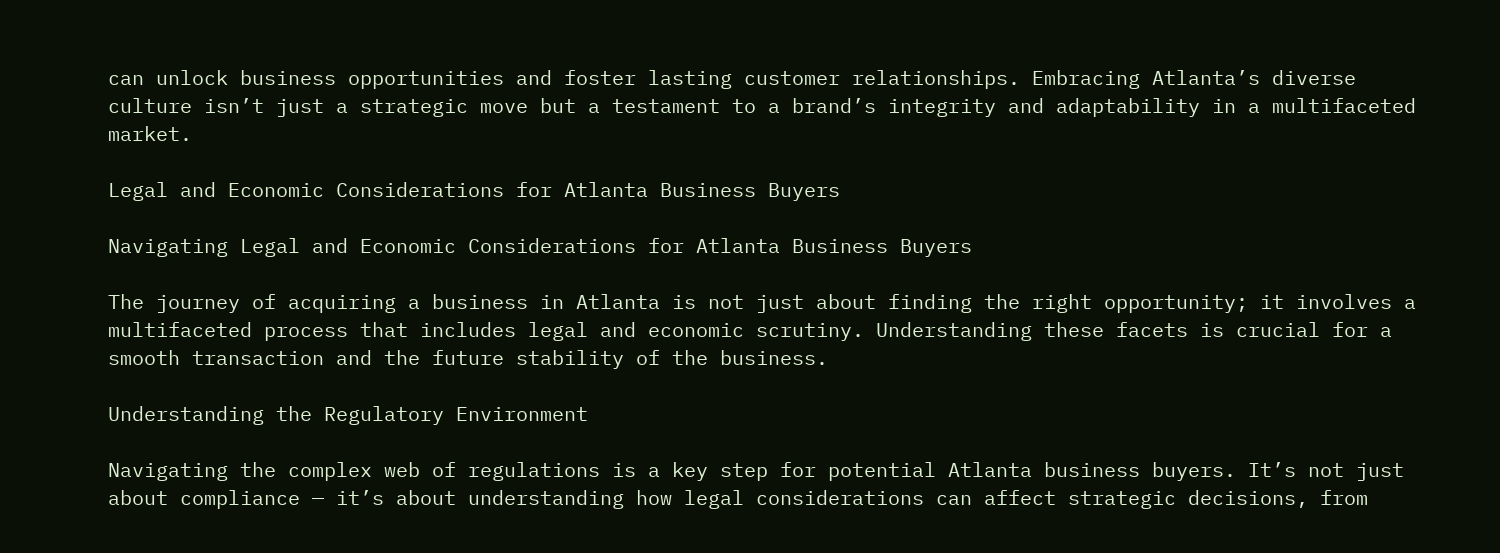can unlock business opportunities and foster lasting customer relationships. Embracing Atlanta’s diverse culture isn’t just a strategic move but a testament to a brand’s integrity and adaptability in a multifaceted market.

Legal and Economic Considerations for Atlanta Business Buyers

Navigating Legal and Economic Considerations for Atlanta Business Buyers

The journey of acquiring a business in Atlanta is not just about finding the right opportunity; it involves a multifaceted process that includes legal and economic scrutiny. Understanding these facets is crucial for a smooth transaction and the future stability of the business.

Understanding the Regulatory Environment

Navigating the complex web of regulations is a key step for potential Atlanta business buyers. It’s not just about compliance — it’s about understanding how legal considerations can affect strategic decisions, from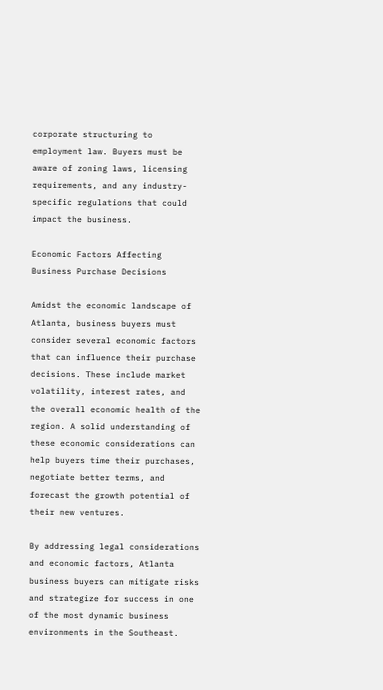corporate structuring to employment law. Buyers must be aware of zoning laws, licensing requirements, and any industry-specific regulations that could impact the business.

Economic Factors Affecting Business Purchase Decisions

Amidst the economic landscape of Atlanta, business buyers must consider several economic factors that can influence their purchase decisions. These include market volatility, interest rates, and the overall economic health of the region. A solid understanding of these economic considerations can help buyers time their purchases, negotiate better terms, and forecast the growth potential of their new ventures.

By addressing legal considerations and economic factors, Atlanta business buyers can mitigate risks and strategize for success in one of the most dynamic business environments in the Southeast.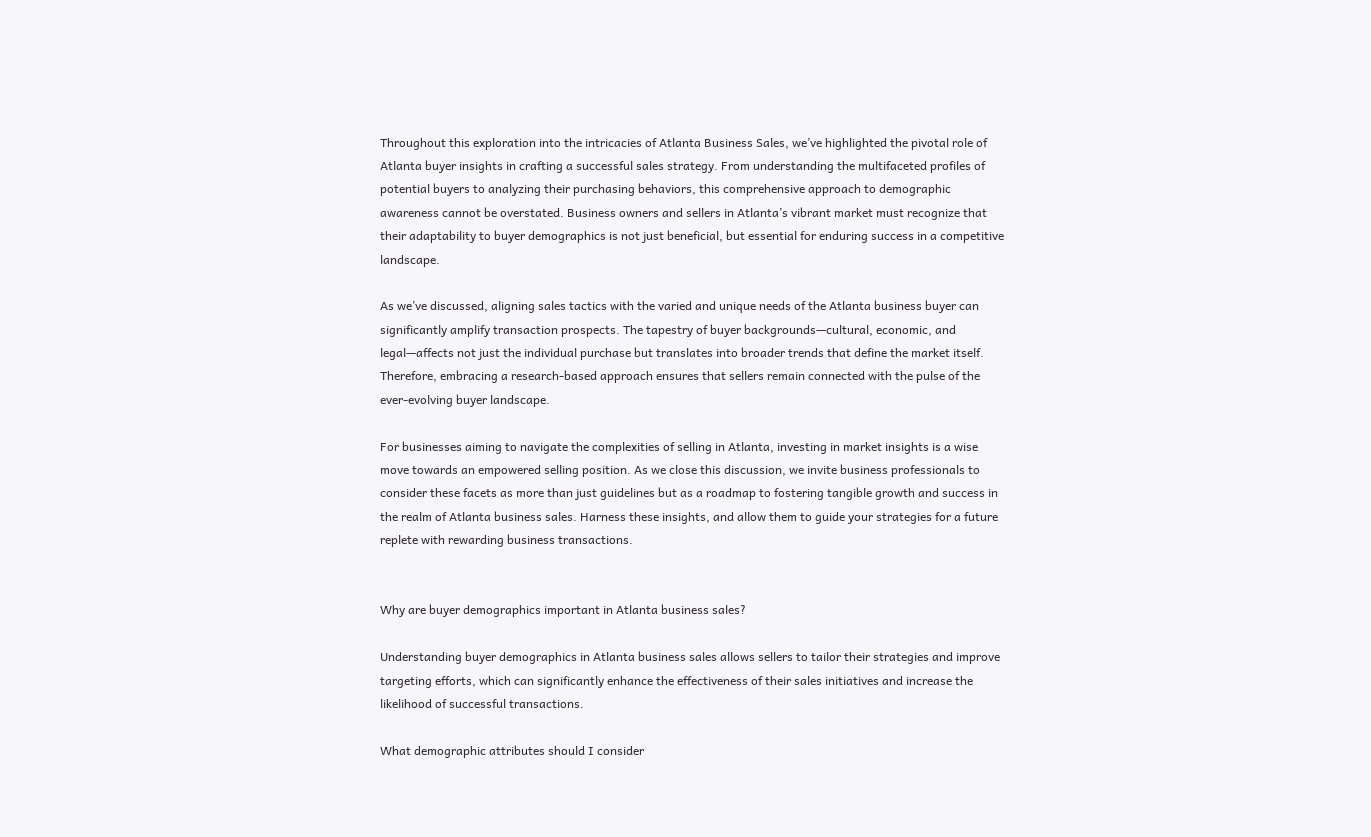Throughout this exploration into the intricacies of Atlanta Business Sales, we’ve highlighted the pivotal role of Atlanta buyer insights in crafting a successful sales strategy. From understanding the multifaceted profiles of potential buyers to analyzing their purchasing behaviors, this comprehensive approach to demographic awareness cannot be overstated. Business owners and sellers in Atlanta’s vibrant market must recognize that their adaptability to buyer demographics is not just beneficial, but essential for enduring success in a competitive landscape.

As we’ve discussed, aligning sales tactics with the varied and unique needs of the Atlanta business buyer can significantly amplify transaction prospects. The tapestry of buyer backgrounds—cultural, economic, and legal—affects not just the individual purchase but translates into broader trends that define the market itself. Therefore, embracing a research-based approach ensures that sellers remain connected with the pulse of the ever-evolving buyer landscape.

For businesses aiming to navigate the complexities of selling in Atlanta, investing in market insights is a wise move towards an empowered selling position. As we close this discussion, we invite business professionals to consider these facets as more than just guidelines but as a roadmap to fostering tangible growth and success in the realm of Atlanta business sales. Harness these insights, and allow them to guide your strategies for a future replete with rewarding business transactions.


Why are buyer demographics important in Atlanta business sales?

Understanding buyer demographics in Atlanta business sales allows sellers to tailor their strategies and improve targeting efforts, which can significantly enhance the effectiveness of their sales initiatives and increase the likelihood of successful transactions.

What demographic attributes should I consider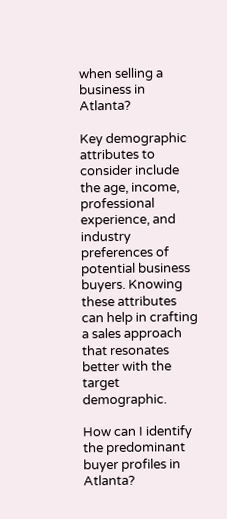when selling a business in Atlanta?

Key demographic attributes to consider include the age, income, professional experience, and industry preferences of potential business buyers. Knowing these attributes can help in crafting a sales approach that resonates better with the target demographic.

How can I identify the predominant buyer profiles in Atlanta?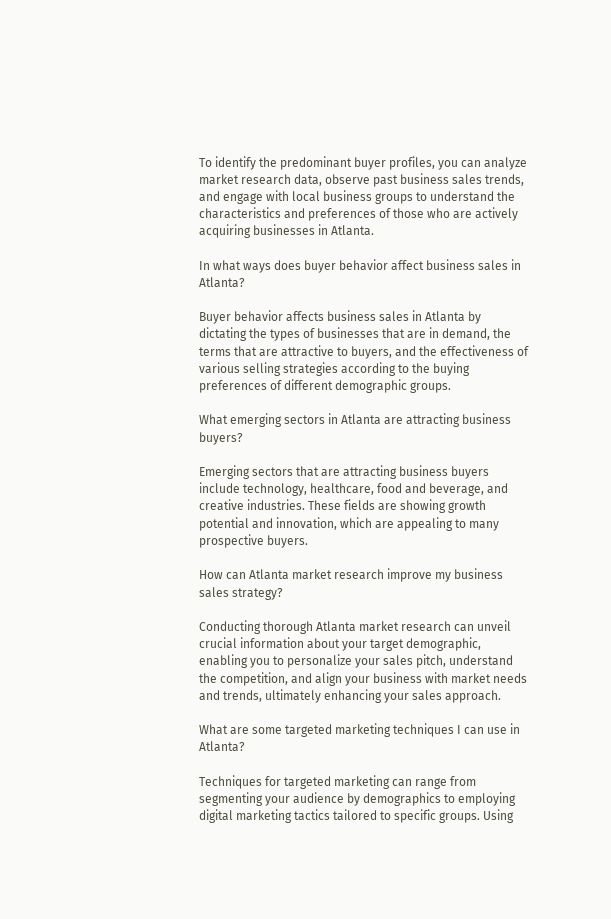To identify the predominant buyer profiles, you can analyze market research data, observe past business sales trends, and engage with local business groups to understand the characteristics and preferences of those who are actively acquiring businesses in Atlanta.

In what ways does buyer behavior affect business sales in Atlanta?

Buyer behavior affects business sales in Atlanta by dictating the types of businesses that are in demand, the terms that are attractive to buyers, and the effectiveness of various selling strategies according to the buying preferences of different demographic groups.

What emerging sectors in Atlanta are attracting business buyers?

Emerging sectors that are attracting business buyers include technology, healthcare, food and beverage, and creative industries. These fields are showing growth potential and innovation, which are appealing to many prospective buyers.

How can Atlanta market research improve my business sales strategy?

Conducting thorough Atlanta market research can unveil crucial information about your target demographic, enabling you to personalize your sales pitch, understand the competition, and align your business with market needs and trends, ultimately enhancing your sales approach.

What are some targeted marketing techniques I can use in Atlanta?

Techniques for targeted marketing can range from segmenting your audience by demographics to employing digital marketing tactics tailored to specific groups. Using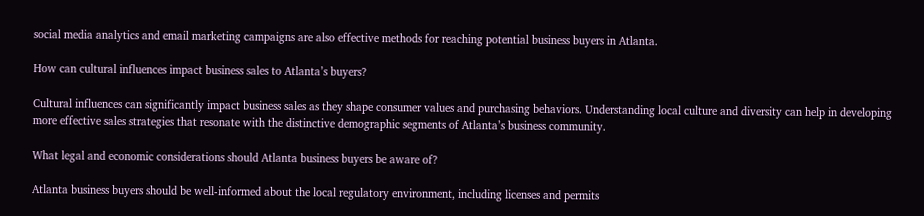social media analytics and email marketing campaigns are also effective methods for reaching potential business buyers in Atlanta.

How can cultural influences impact business sales to Atlanta’s buyers?

Cultural influences can significantly impact business sales as they shape consumer values and purchasing behaviors. Understanding local culture and diversity can help in developing more effective sales strategies that resonate with the distinctive demographic segments of Atlanta’s business community.

What legal and economic considerations should Atlanta business buyers be aware of?

Atlanta business buyers should be well-informed about the local regulatory environment, including licenses and permits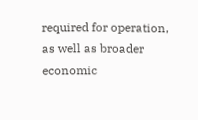required for operation, as well as broader economic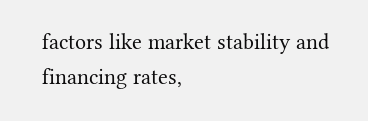factors like market stability and financing rates,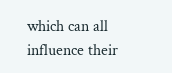which can all influence their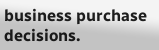business purchase decisions.